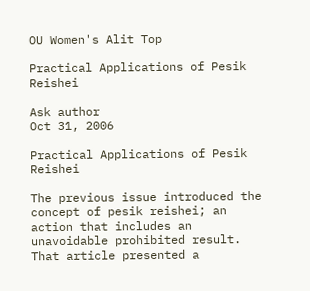OU Women's Alit Top

Practical Applications of Pesik Reishei

Ask author
Oct 31, 2006

Practical Applications of Pesik Reishei

The previous issue introduced the concept of pesik reishei; an action that includes an unavoidable prohibited result.  That article presented a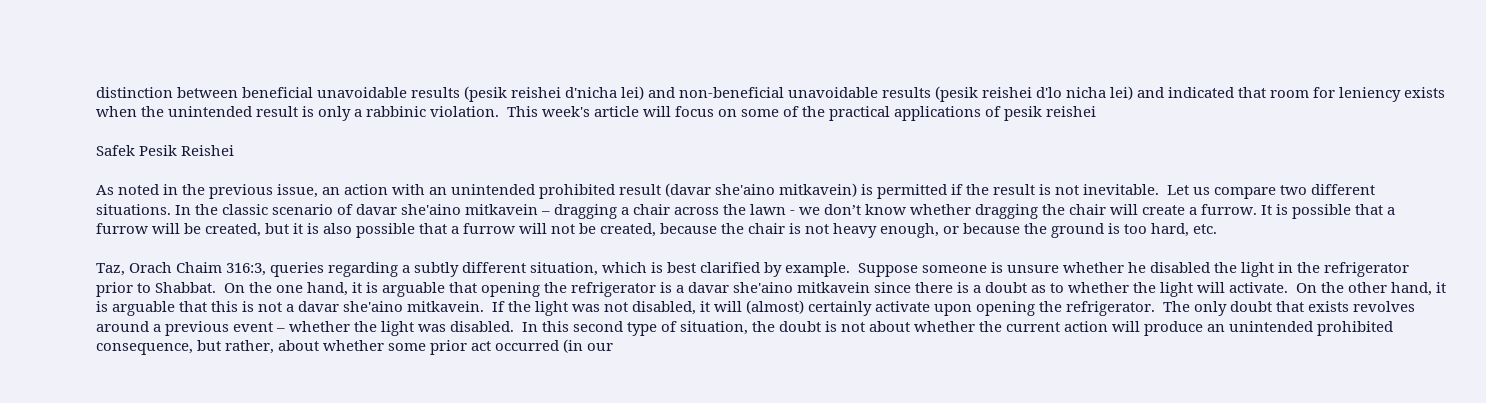distinction between beneficial unavoidable results (pesik reishei d'nicha lei) and non-beneficial unavoidable results (pesik reishei d'lo nicha lei) and indicated that room for leniency exists when the unintended result is only a rabbinic violation.  This week's article will focus on some of the practical applications of pesik reishei

Safek Pesik Reishei

As noted in the previous issue, an action with an unintended prohibited result (davar she'aino mitkavein) is permitted if the result is not inevitable.  Let us compare two different situations. In the classic scenario of davar she'aino mitkavein – dragging a chair across the lawn - we don’t know whether dragging the chair will create a furrow. It is possible that a furrow will be created, but it is also possible that a furrow will not be created, because the chair is not heavy enough, or because the ground is too hard, etc.

Taz, Orach Chaim 316:3, queries regarding a subtly different situation, which is best clarified by example.  Suppose someone is unsure whether he disabled the light in the refrigerator prior to Shabbat.  On the one hand, it is arguable that opening the refrigerator is a davar she'aino mitkavein since there is a doubt as to whether the light will activate.  On the other hand, it is arguable that this is not a davar she'aino mitkavein.  If the light was not disabled, it will (almost) certainly activate upon opening the refrigerator.  The only doubt that exists revolves around a previous event – whether the light was disabled.  In this second type of situation, the doubt is not about whether the current action will produce an unintended prohibited consequence, but rather, about whether some prior act occurred (in our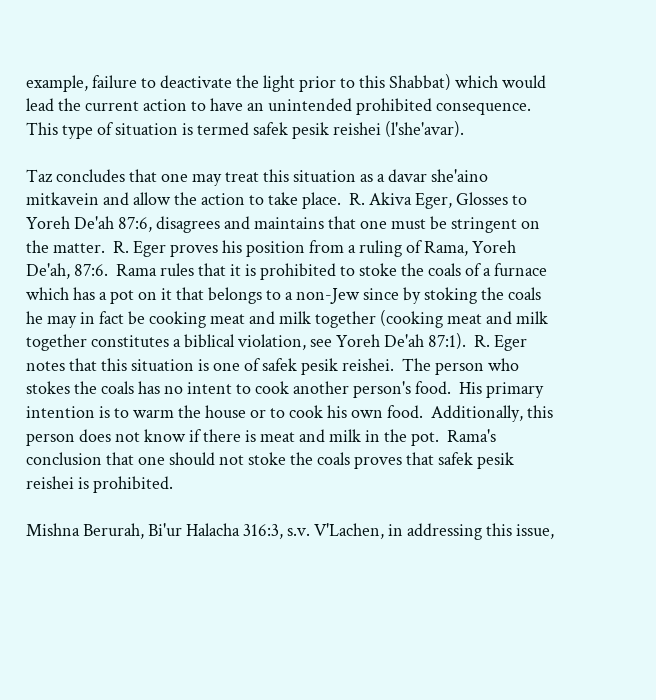example, failure to deactivate the light prior to this Shabbat) which would lead the current action to have an unintended prohibited consequence.    This type of situation is termed safek pesik reishei (l'she'avar).

Taz concludes that one may treat this situation as a davar she'aino mitkavein and allow the action to take place.  R. Akiva Eger, Glosses to Yoreh De'ah 87:6, disagrees and maintains that one must be stringent on the matter.  R. Eger proves his position from a ruling of Rama, Yoreh De'ah, 87:6.  Rama rules that it is prohibited to stoke the coals of a furnace which has a pot on it that belongs to a non-Jew since by stoking the coals he may in fact be cooking meat and milk together (cooking meat and milk together constitutes a biblical violation, see Yoreh De'ah 87:1).  R. Eger notes that this situation is one of safek pesik reishei.  The person who stokes the coals has no intent to cook another person's food.  His primary intention is to warm the house or to cook his own food.  Additionally, this person does not know if there is meat and milk in the pot.  Rama's conclusion that one should not stoke the coals proves that safek pesik reishei is prohibited.

Mishna Berurah, Bi'ur Halacha 316:3, s.v. V'Lachen, in addressing this issue,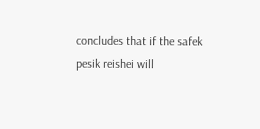concludes that if the safek pesik reishei will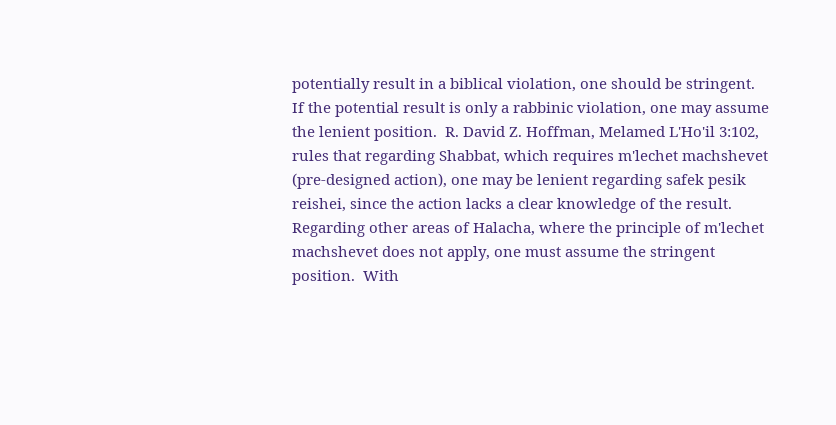potentially result in a biblical violation, one should be stringent.  If the potential result is only a rabbinic violation, one may assume the lenient position.  R. David Z. Hoffman, Melamed L'Ho'il 3:102, rules that regarding Shabbat, which requires m'lechet machshevet (pre-designed action), one may be lenient regarding safek pesik reishei, since the action lacks a clear knowledge of the result.  Regarding other areas of Halacha, where the principle of m'lechet machshevet does not apply, one must assume the stringent position.  With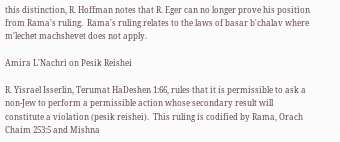this distinction, R. Hoffman notes that R. Eger can no longer prove his position from Rama's ruling.  Rama's ruling relates to the laws of basar b'chalav where m'lechet machshevet does not apply.

Amira L'Nachri on Pesik Reishei

R. Yisrael Isserlin, Terumat HaDeshen 1:66, rules that it is permissible to ask a non-Jew to perform a permissible action whose secondary result will constitute a violation (pesik reishei).  This ruling is codified by Rama, Orach Chaim 253:5 and Mishna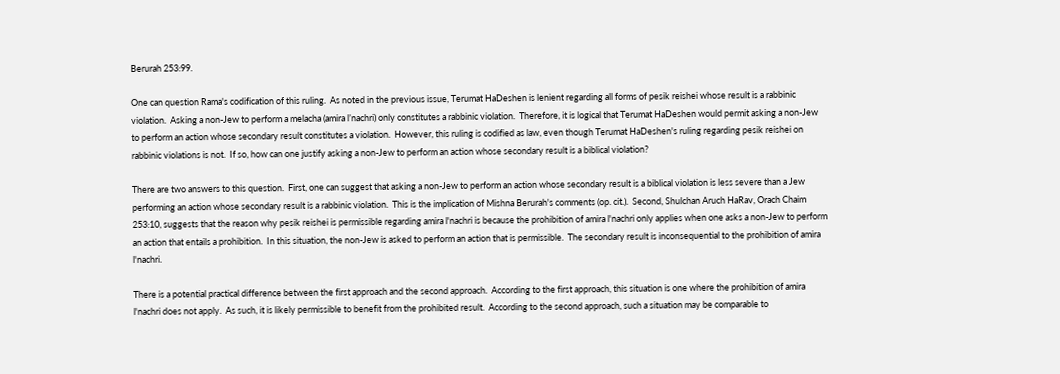Berurah 253:99.

One can question Rama's codification of this ruling.  As noted in the previous issue, Terumat HaDeshen is lenient regarding all forms of pesik reishei whose result is a rabbinic violation.  Asking a non-Jew to perform a melacha (amira l’nachri) only constitutes a rabbinic violation.  Therefore, it is logical that Terumat HaDeshen would permit asking a non-Jew to perform an action whose secondary result constitutes a violation.  However, this ruling is codified as law, even though Terumat HaDeshen's ruling regarding pesik reishei on rabbinic violations is not.  If so, how can one justify asking a non-Jew to perform an action whose secondary result is a biblical violation?

There are two answers to this question.  First, one can suggest that asking a non-Jew to perform an action whose secondary result is a biblical violation is less severe than a Jew performing an action whose secondary result is a rabbinic violation.  This is the implication of Mishna Berurah's comments (op. cit.).  Second, Shulchan Aruch HaRav, Orach Chaim 253:10, suggests that the reason why pesik reishei is permissible regarding amira l'nachri is because the prohibition of amira l'nachri only applies when one asks a non-Jew to perform an action that entails a prohibition.  In this situation, the non-Jew is asked to perform an action that is permissible.  The secondary result is inconsequential to the prohibition of amira l'nachri.

There is a potential practical difference between the first approach and the second approach.  According to the first approach, this situation is one where the prohibition of amira l'nachri does not apply.  As such, it is likely permissible to benefit from the prohibited result.  According to the second approach, such a situation may be comparable to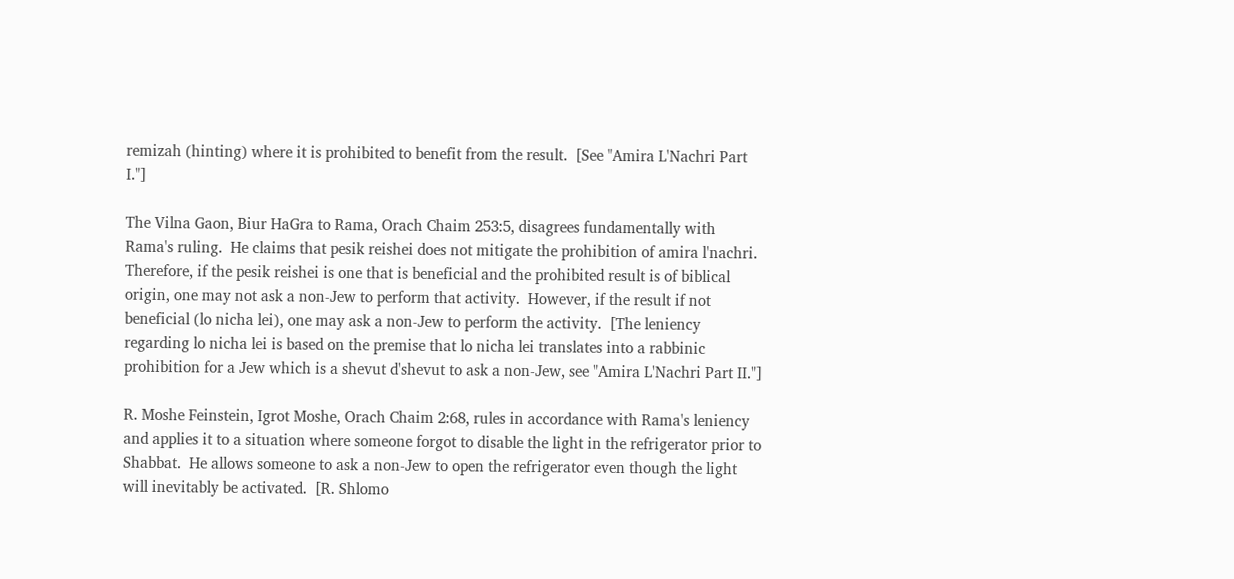remizah (hinting) where it is prohibited to benefit from the result.  [See "Amira L'Nachri Part I."]

The Vilna Gaon, Biur HaGra to Rama, Orach Chaim 253:5, disagrees fundamentally with Rama's ruling.  He claims that pesik reishei does not mitigate the prohibition of amira l'nachri.  Therefore, if the pesik reishei is one that is beneficial and the prohibited result is of biblical origin, one may not ask a non-Jew to perform that activity.  However, if the result if not beneficial (lo nicha lei), one may ask a non-Jew to perform the activity.  [The leniency regarding lo nicha lei is based on the premise that lo nicha lei translates into a rabbinic prohibition for a Jew which is a shevut d'shevut to ask a non-Jew, see "Amira L'Nachri Part II."]

R. Moshe Feinstein, Igrot Moshe, Orach Chaim 2:68, rules in accordance with Rama's leniency and applies it to a situation where someone forgot to disable the light in the refrigerator prior to Shabbat.  He allows someone to ask a non-Jew to open the refrigerator even though the light will inevitably be activated.  [R. Shlomo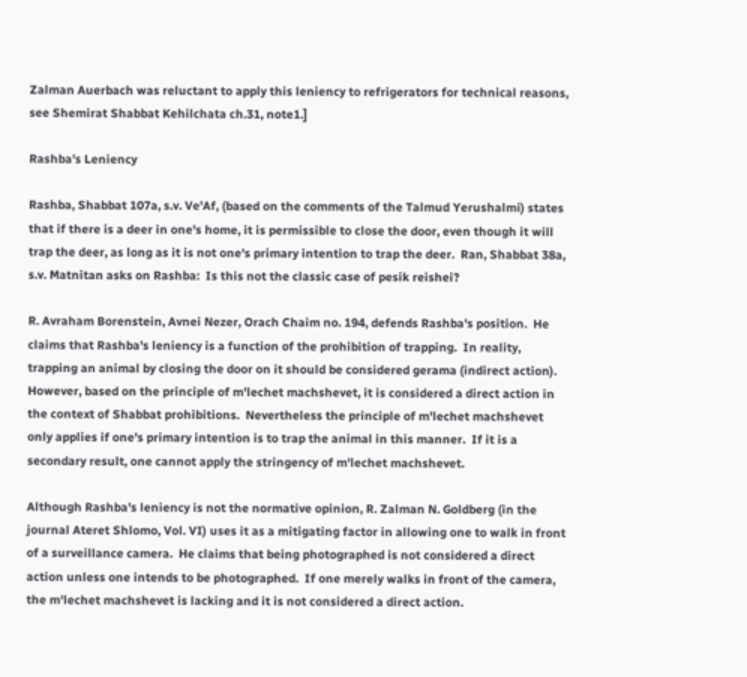Zalman Auerbach was reluctant to apply this leniency to refrigerators for technical reasons, see Shemirat Shabbat Kehilchata ch.31, note1.]

Rashba's Leniency

Rashba, Shabbat 107a, s.v. Ve'Af, (based on the comments of the Talmud Yerushalmi) states that if there is a deer in one's home, it is permissible to close the door, even though it will trap the deer, as long as it is not one's primary intention to trap the deer.  Ran, Shabbat 38a, s.v. Matnitan asks on Rashba:  Is this not the classic case of pesik reishei?

R. Avraham Borenstein, Avnei Nezer, Orach Chaim no. 194, defends Rashba's position.  He claims that Rashba's leniency is a function of the prohibition of trapping.  In reality, trapping an animal by closing the door on it should be considered gerama (indirect action).  However, based on the principle of m'lechet machshevet, it is considered a direct action in the context of Shabbat prohibitions.  Nevertheless the principle of m'lechet machshevet only applies if one's primary intention is to trap the animal in this manner.  If it is a secondary result, one cannot apply the stringency of m'lechet machshevet.

Although Rashba's leniency is not the normative opinion, R. Zalman N. Goldberg (in the journal Ateret Shlomo, Vol. VI) uses it as a mitigating factor in allowing one to walk in front of a surveillance camera.  He claims that being photographed is not considered a direct action unless one intends to be photographed.  If one merely walks in front of the camera, the m'lechet machshevet is lacking and it is not considered a direct action.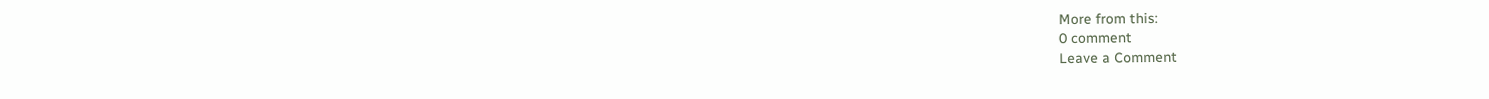More from this:
0 comment
Leave a Comment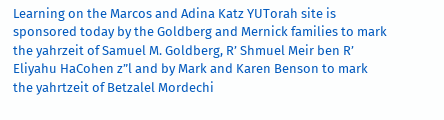Learning on the Marcos and Adina Katz YUTorah site is sponsored today by the Goldberg and Mernick families to mark the yahrzeit of Samuel M. Goldberg, R’ Shmuel Meir ben R’ Eliyahu HaCohen z”l and by Mark and Karen Benson to mark the yahrtzeit of Betzalel Mordechi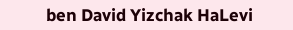ben David Yizchak HaLevi